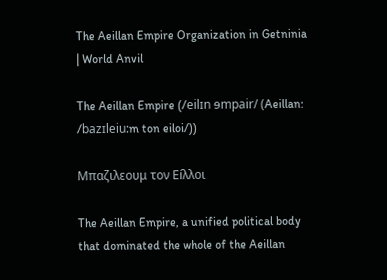The Aeillan Empire Organization in Getninia | World Anvil

The Aeillan Empire (/eilɪn ɘmpair/ (Aeillan: /bazɪleiu:m ton eiloi/))

Μπαζιλεουμ τον Εíλλοι

The Aeillan Empire, a unified political body that dominated the whole of the Aeillan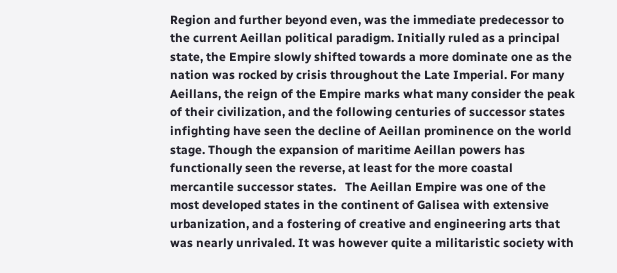Region and further beyond even, was the immediate predecessor to the current Aeillan political paradigm. Initially ruled as a principal state, the Empire slowly shifted towards a more dominate one as the nation was rocked by crisis throughout the Late Imperial. For many Aeillans, the reign of the Empire marks what many consider the peak of their civilization, and the following centuries of successor states infighting have seen the decline of Aeillan prominence on the world stage. Though the expansion of maritime Aeillan powers has functionally seen the reverse, at least for the more coastal mercantile successor states.   The Aeillan Empire was one of the most developed states in the continent of Galisea with extensive urbanization, and a fostering of creative and engineering arts that was nearly unrivaled. It was however quite a militaristic society with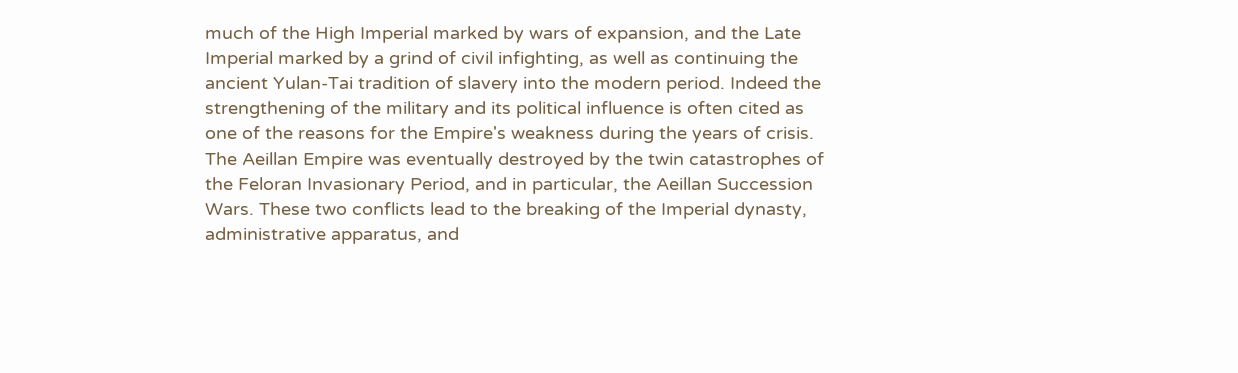much of the High Imperial marked by wars of expansion, and the Late Imperial marked by a grind of civil infighting, as well as continuing the ancient Yulan-Tai tradition of slavery into the modern period. Indeed the strengthening of the military and its political influence is often cited as one of the reasons for the Empire's weakness during the years of crisis.   The Aeillan Empire was eventually destroyed by the twin catastrophes of the Feloran Invasionary Period, and in particular, the Aeillan Succession Wars. These two conflicts lead to the breaking of the Imperial dynasty, administrative apparatus, and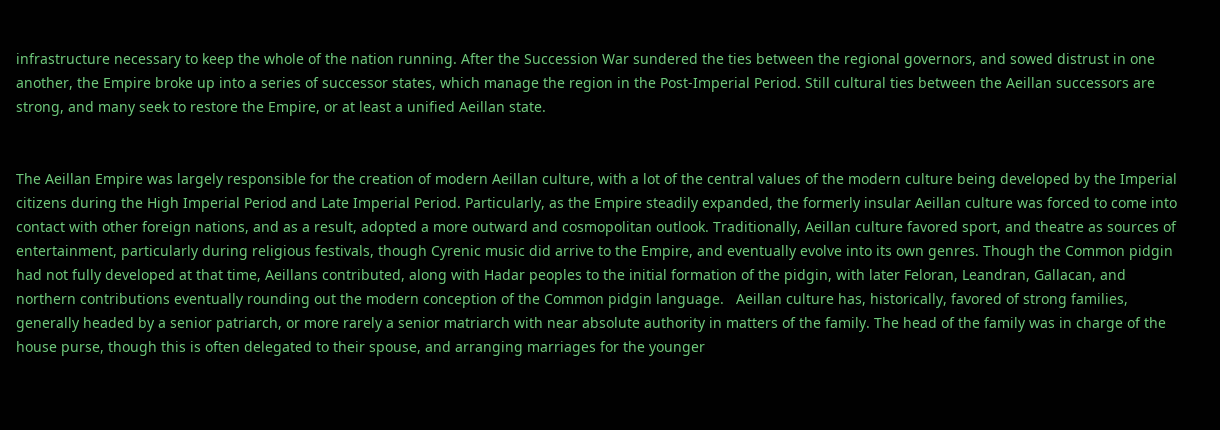infrastructure necessary to keep the whole of the nation running. After the Succession War sundered the ties between the regional governors, and sowed distrust in one another, the Empire broke up into a series of successor states, which manage the region in the Post-Imperial Period. Still cultural ties between the Aeillan successors are strong, and many seek to restore the Empire, or at least a unified Aeillan state.


The Aeillan Empire was largely responsible for the creation of modern Aeillan culture, with a lot of the central values of the modern culture being developed by the Imperial citizens during the High Imperial Period and Late Imperial Period. Particularly, as the Empire steadily expanded, the formerly insular Aeillan culture was forced to come into contact with other foreign nations, and as a result, adopted a more outward and cosmopolitan outlook. Traditionally, Aeillan culture favored sport, and theatre as sources of entertainment, particularly during religious festivals, though Cyrenic music did arrive to the Empire, and eventually evolve into its own genres. Though the Common pidgin had not fully developed at that time, Aeillans contributed, along with Hadar peoples to the initial formation of the pidgin, with later Feloran, Leandran, Gallacan, and northern contributions eventually rounding out the modern conception of the Common pidgin language.   Aeillan culture has, historically, favored of strong families, generally headed by a senior patriarch, or more rarely a senior matriarch with near absolute authority in matters of the family. The head of the family was in charge of the house purse, though this is often delegated to their spouse, and arranging marriages for the younger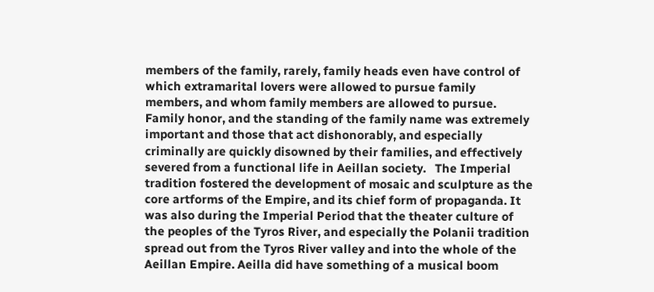members of the family, rarely, family heads even have control of which extramarital lovers were allowed to pursue family members, and whom family members are allowed to pursue. Family honor, and the standing of the family name was extremely important and those that act dishonorably, and especially criminally are quickly disowned by their families, and effectively severed from a functional life in Aeillan society.   The Imperial tradition fostered the development of mosaic and sculpture as the core artforms of the Empire, and its chief form of propaganda. It was also during the Imperial Period that the theater culture of the peoples of the Tyros River, and especially the Polanii tradition spread out from the Tyros River valley and into the whole of the Aeillan Empire. Aeilla did have something of a musical boom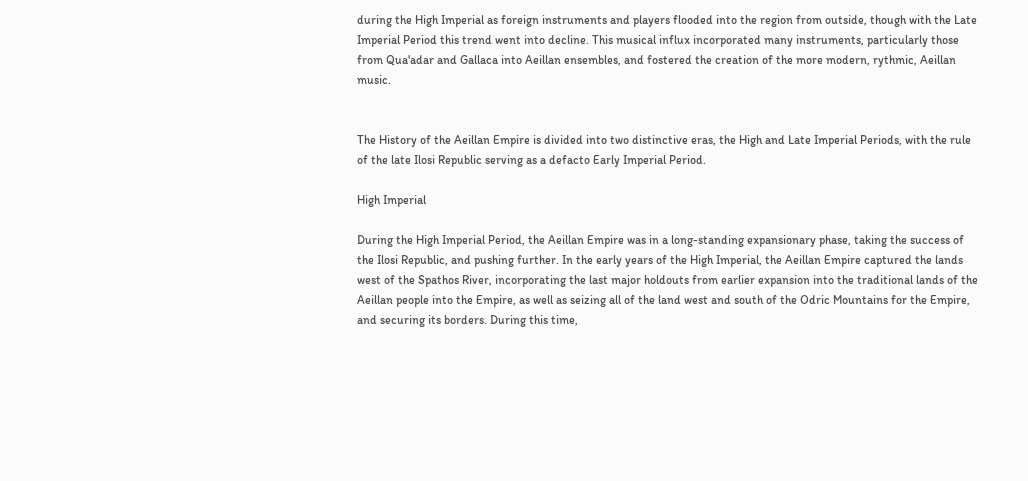during the High Imperial as foreign instruments and players flooded into the region from outside, though with the Late Imperial Period this trend went into decline. This musical influx incorporated many instruments, particularly those from Qua'adar and Gallaca into Aeillan ensembles, and fostered the creation of the more modern, rythmic, Aeillan music.


The History of the Aeillan Empire is divided into two distinctive eras, the High and Late Imperial Periods, with the rule of the late Ilosi Republic serving as a defacto Early Imperial Period.

High Imperial

During the High Imperial Period, the Aeillan Empire was in a long-standing expansionary phase, taking the success of the Ilosi Republic, and pushing further. In the early years of the High Imperial, the Aeillan Empire captured the lands west of the Spathos River, incorporating the last major holdouts from earlier expansion into the traditional lands of the Aeillan people into the Empire, as well as seizing all of the land west and south of the Odric Mountains for the Empire, and securing its borders. During this time,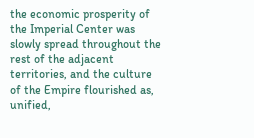the economic prosperity of the Imperial Center was slowly spread throughout the rest of the adjacent territories, and the culture of the Empire flourished as, unified,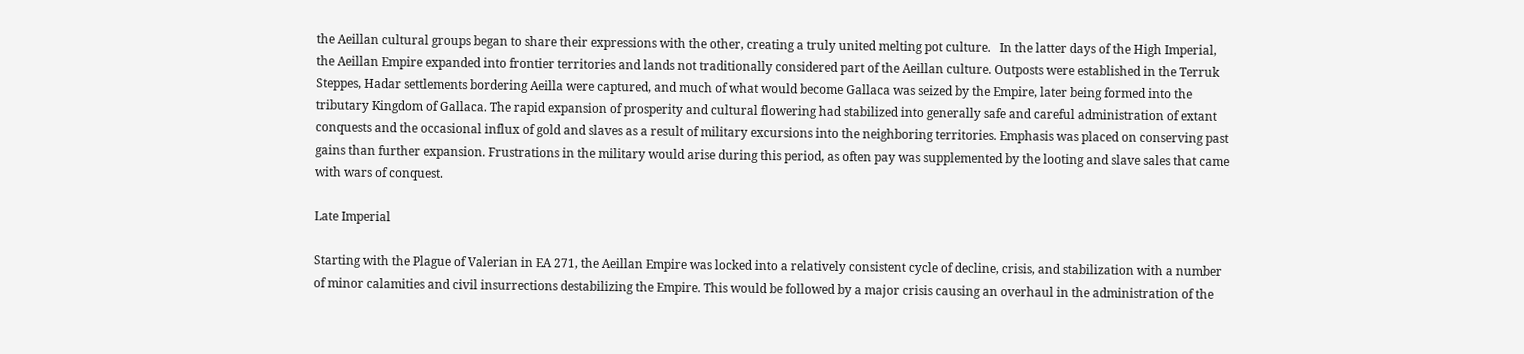the Aeillan cultural groups began to share their expressions with the other, creating a truly united melting pot culture.   In the latter days of the High Imperial, the Aeillan Empire expanded into frontier territories and lands not traditionally considered part of the Aeillan culture. Outposts were established in the Terruk Steppes, Hadar settlements bordering Aeilla were captured, and much of what would become Gallaca was seized by the Empire, later being formed into the tributary Kingdom of Gallaca. The rapid expansion of prosperity and cultural flowering had stabilized into generally safe and careful administration of extant conquests and the occasional influx of gold and slaves as a result of military excursions into the neighboring territories. Emphasis was placed on conserving past gains than further expansion. Frustrations in the military would arise during this period, as often pay was supplemented by the looting and slave sales that came with wars of conquest.

Late Imperial

Starting with the Plague of Valerian in EA 271, the Aeillan Empire was locked into a relatively consistent cycle of decline, crisis, and stabilization with a number of minor calamities and civil insurrections destabilizing the Empire. This would be followed by a major crisis causing an overhaul in the administration of the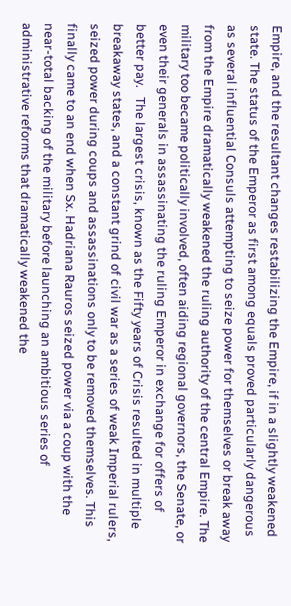Empire, and the resultant changes restabilizing the Empire, if in a slightly weakened state. The status of the Emperor as first among equals proved particularly dangerous as several influential Consuls attempting to seize power for themselves or break away from the Empire dramatically weakened the ruling authority of the central Empire. The military too became politically involved, often aiding regional governors, the Senate, or even their generals in assassinating the ruling Emperor in exchange for offers of better pay.   The largest crisis, known as the Fifty years of Crisis resulted in multiple breakaway states, and a constant grind of civil war as a series of weak Imperial rulers, seized power during coups and assassinations only to be removed themselves. This finally came to an end when Sx. Hadriana Rauros seized power via a coup with the near-total backing of the military before launching an ambitious series of administrative reforms that dramatically weakened the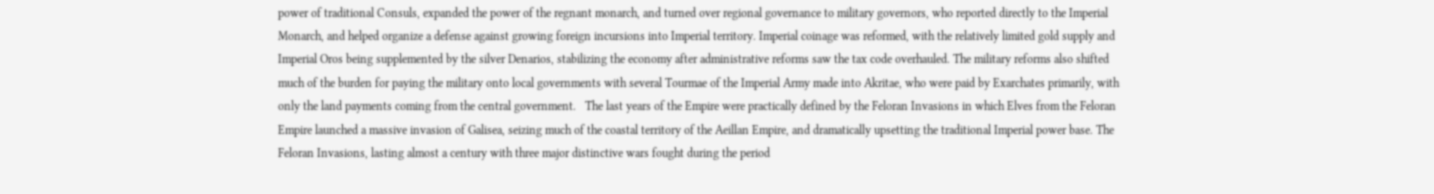power of traditional Consuls, expanded the power of the regnant monarch, and turned over regional governance to military governors, who reported directly to the Imperial Monarch, and helped organize a defense against growing foreign incursions into Imperial territory. Imperial coinage was reformed, with the relatively limited gold supply and Imperial Oros being supplemented by the silver Denarios, stabilizing the economy after administrative reforms saw the tax code overhauled. The military reforms also shifted much of the burden for paying the military onto local governments with several Tourmae of the Imperial Army made into Akritae, who were paid by Exarchates primarily, with only the land payments coming from the central government.   The last years of the Empire were practically defined by the Feloran Invasions in which Elves from the Feloran Empire launched a massive invasion of Galisea, seizing much of the coastal territory of the Aeillan Empire, and dramatically upsetting the traditional Imperial power base. The Feloran Invasions, lasting almost a century with three major distinctive wars fought during the period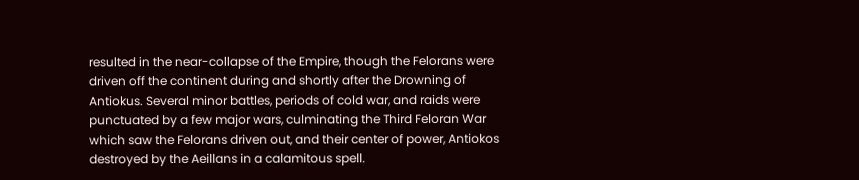resulted in the near-collapse of the Empire, though the Felorans were driven off the continent during and shortly after the Drowning of Antiokus. Several minor battles, periods of cold war, and raids were punctuated by a few major wars, culminating the Third Feloran War which saw the Felorans driven out, and their center of power, Antiokos destroyed by the Aeillans in a calamitous spell.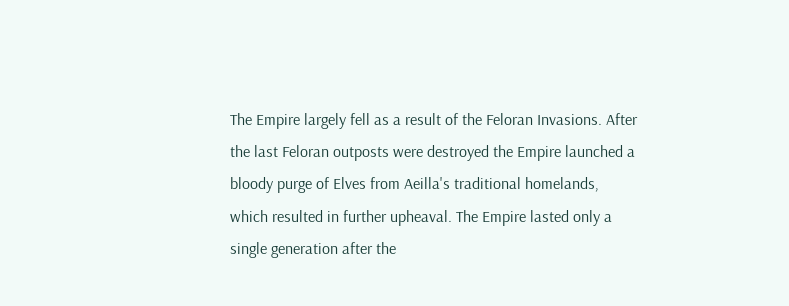The Empire largely fell as a result of the Feloran Invasions. After the last Feloran outposts were destroyed the Empire launched a bloody purge of Elves from Aeilla's traditional homelands, which resulted in further upheaval. The Empire lasted only a single generation after the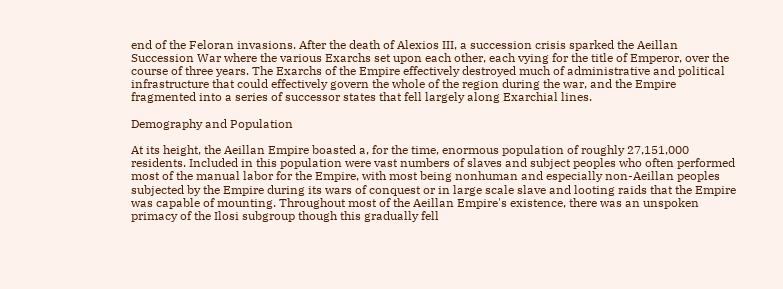end of the Feloran invasions. After the death of Alexios III, a succession crisis sparked the Aeillan Succession War where the various Exarchs set upon each other, each vying for the title of Emperor, over the course of three years. The Exarchs of the Empire effectively destroyed much of administrative and political infrastructure that could effectively govern the whole of the region during the war, and the Empire fragmented into a series of successor states that fell largely along Exarchial lines.

Demography and Population

At its height, the Aeillan Empire boasted a, for the time, enormous population of roughly 27,151,000 residents. Included in this population were vast numbers of slaves and subject peoples who often performed most of the manual labor for the Empire, with most being nonhuman and especially non-Aeillan peoples subjected by the Empire during its wars of conquest or in large scale slave and looting raids that the Empire was capable of mounting. Throughout most of the Aeillan Empire's existence, there was an unspoken primacy of the Ilosi subgroup though this gradually fell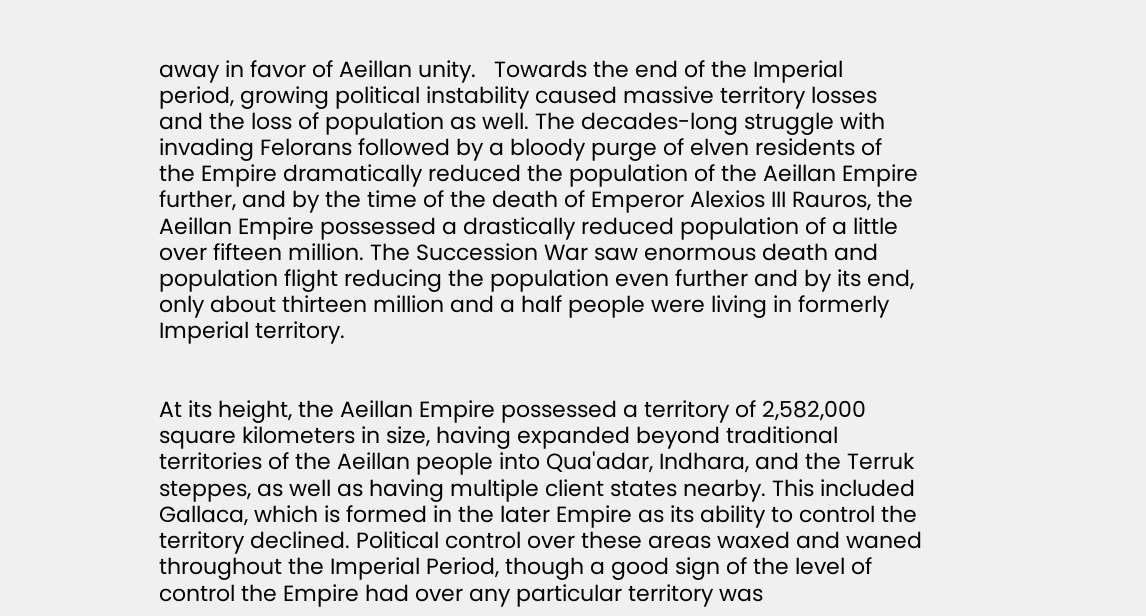away in favor of Aeillan unity.   Towards the end of the Imperial period, growing political instability caused massive territory losses and the loss of population as well. The decades-long struggle with invading Felorans followed by a bloody purge of elven residents of the Empire dramatically reduced the population of the Aeillan Empire further, and by the time of the death of Emperor Alexios III Rauros, the Aeillan Empire possessed a drastically reduced population of a little over fifteen million. The Succession War saw enormous death and population flight reducing the population even further and by its end, only about thirteen million and a half people were living in formerly Imperial territory.


At its height, the Aeillan Empire possessed a territory of 2,582,000 square kilometers in size, having expanded beyond traditional territories of the Aeillan people into Qua'adar, Indhara, and the Terruk steppes, as well as having multiple client states nearby. This included Gallaca, which is formed in the later Empire as its ability to control the territory declined. Political control over these areas waxed and waned throughout the Imperial Period, though a good sign of the level of control the Empire had over any particular territory was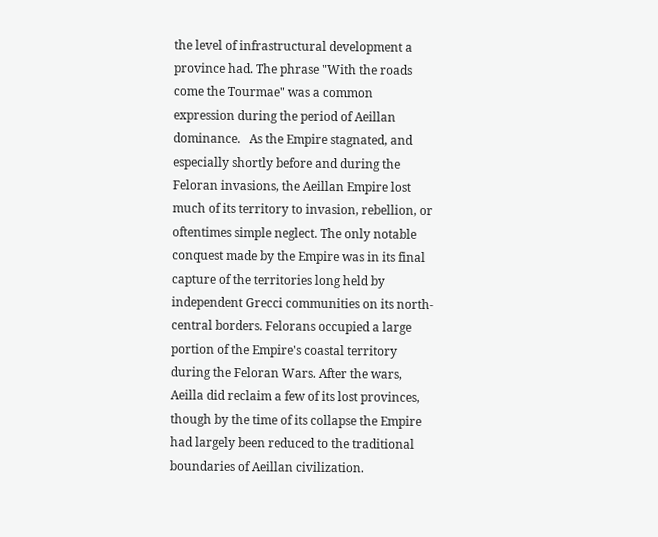the level of infrastructural development a province had. The phrase "With the roads come the Tourmae" was a common expression during the period of Aeillan dominance.   As the Empire stagnated, and especially shortly before and during the Feloran invasions, the Aeillan Empire lost much of its territory to invasion, rebellion, or oftentimes simple neglect. The only notable conquest made by the Empire was in its final capture of the territories long held by independent Grecci communities on its north-central borders. Felorans occupied a large portion of the Empire's coastal territory during the Feloran Wars. After the wars, Aeilla did reclaim a few of its lost provinces, though by the time of its collapse the Empire had largely been reduced to the traditional boundaries of Aeillan civilization.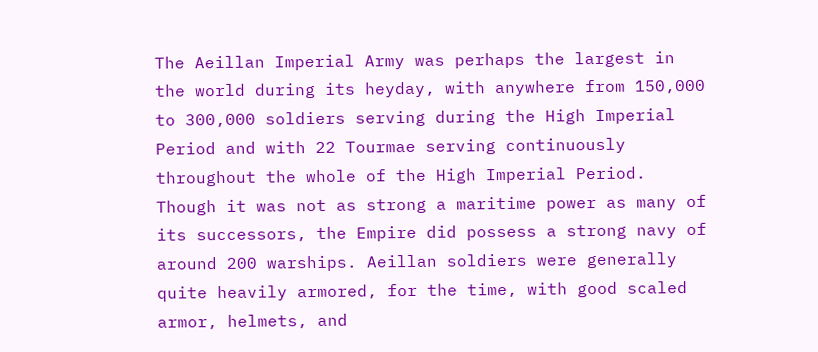The Aeillan Imperial Army was perhaps the largest in the world during its heyday, with anywhere from 150,000 to 300,000 soldiers serving during the High Imperial Period and with 22 Tourmae serving continuously throughout the whole of the High Imperial Period. Though it was not as strong a maritime power as many of its successors, the Empire did possess a strong navy of around 200 warships. Aeillan soldiers were generally quite heavily armored, for the time, with good scaled armor, helmets, and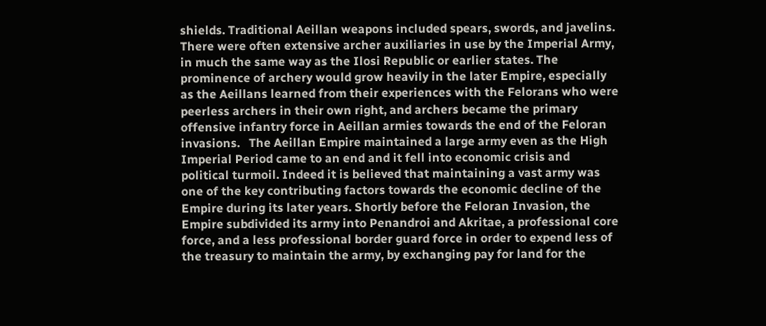shields. Traditional Aeillan weapons included spears, swords, and javelins. There were often extensive archer auxiliaries in use by the Imperial Army, in much the same way as the Ilosi Republic or earlier states. The prominence of archery would grow heavily in the later Empire, especially as the Aeillans learned from their experiences with the Felorans who were peerless archers in their own right, and archers became the primary offensive infantry force in Aeillan armies towards the end of the Feloran invasions.   The Aeillan Empire maintained a large army even as the High Imperial Period came to an end and it fell into economic crisis and political turmoil. Indeed it is believed that maintaining a vast army was one of the key contributing factors towards the economic decline of the Empire during its later years. Shortly before the Feloran Invasion, the Empire subdivided its army into Penandroi and Akritae, a professional core force, and a less professional border guard force in order to expend less of the treasury to maintain the army, by exchanging pay for land for the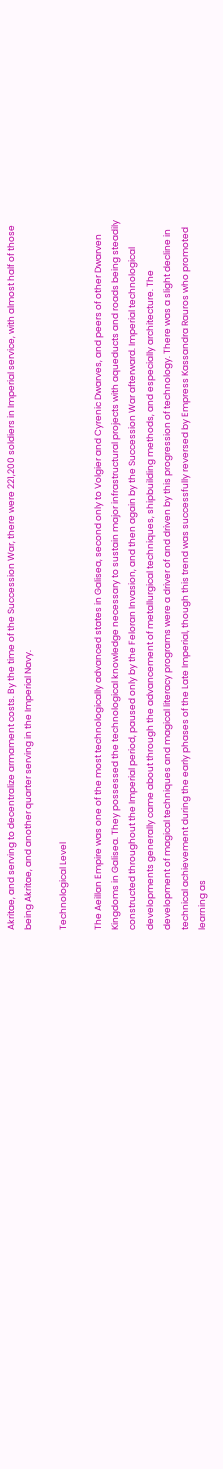Akritae, and serving to decentralize armament costs. By the time of the Succession War, there were 221,200 soldiers in Imperial service, with almost half of those being Akritae, and another quarter serving in the Imperial Navy.

Technological Level

The Aeillan Empire was one of the most technologically advanced states in Galisea, second only to Volgier and Cyrenic Dwarves, and peers of other Dwarven Kingdoms in Galisea. They possessed the technological knowledge necessary to sustain major infrastructural projects with aqueducts and roads being steadily constructed throughout the Imperial period, paused only by the Feloran Invasion, and then again by the Succession War afterward. Imperial technological developments generally came about through the advancement of metallurgical techniques, shipbuilding methods, and especially architecture. The development of magical techniques and magical literacy programs were a driver of and driven by this progression of technology. There was a slight decline in technical achievement during the early phases of the Late Imperial, though this trend was successfully reversed by Empress Kassandra Rauros who promoted learning as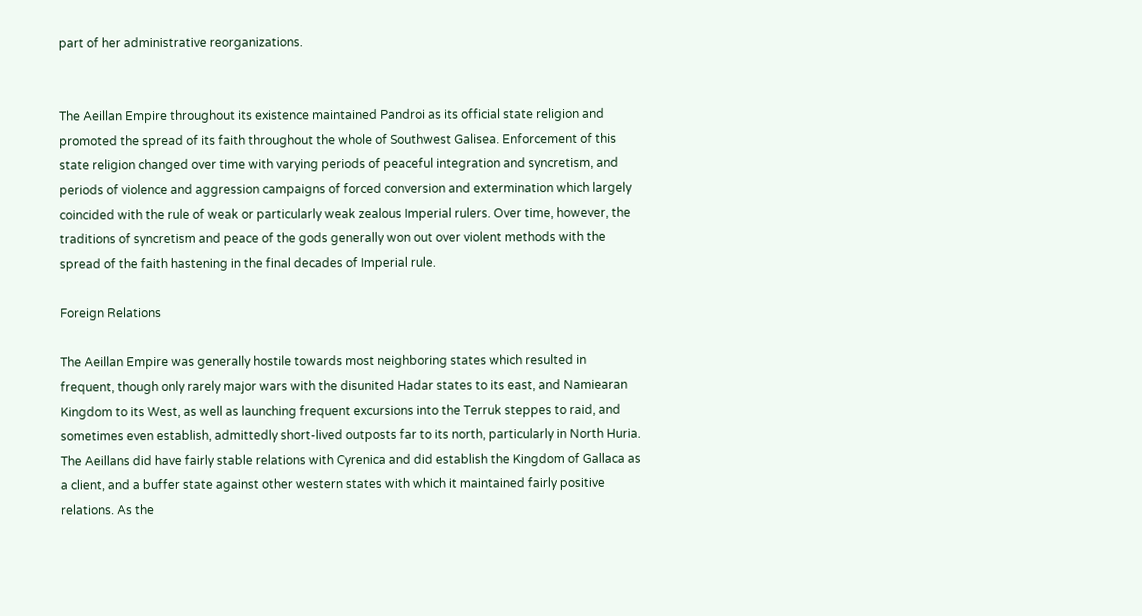part of her administrative reorganizations.


The Aeillan Empire throughout its existence maintained Pandroi as its official state religion and promoted the spread of its faith throughout the whole of Southwest Galisea. Enforcement of this state religion changed over time with varying periods of peaceful integration and syncretism, and periods of violence and aggression campaigns of forced conversion and extermination which largely coincided with the rule of weak or particularly weak zealous Imperial rulers. Over time, however, the traditions of syncretism and peace of the gods generally won out over violent methods with the spread of the faith hastening in the final decades of Imperial rule.

Foreign Relations

The Aeillan Empire was generally hostile towards most neighboring states which resulted in frequent, though only rarely major wars with the disunited Hadar states to its east, and Namiearan Kingdom to its West, as well as launching frequent excursions into the Terruk steppes to raid, and sometimes even establish, admittedly short-lived outposts far to its north, particularly in North Huria. The Aeillans did have fairly stable relations with Cyrenica and did establish the Kingdom of Gallaca as a client, and a buffer state against other western states with which it maintained fairly positive relations. As the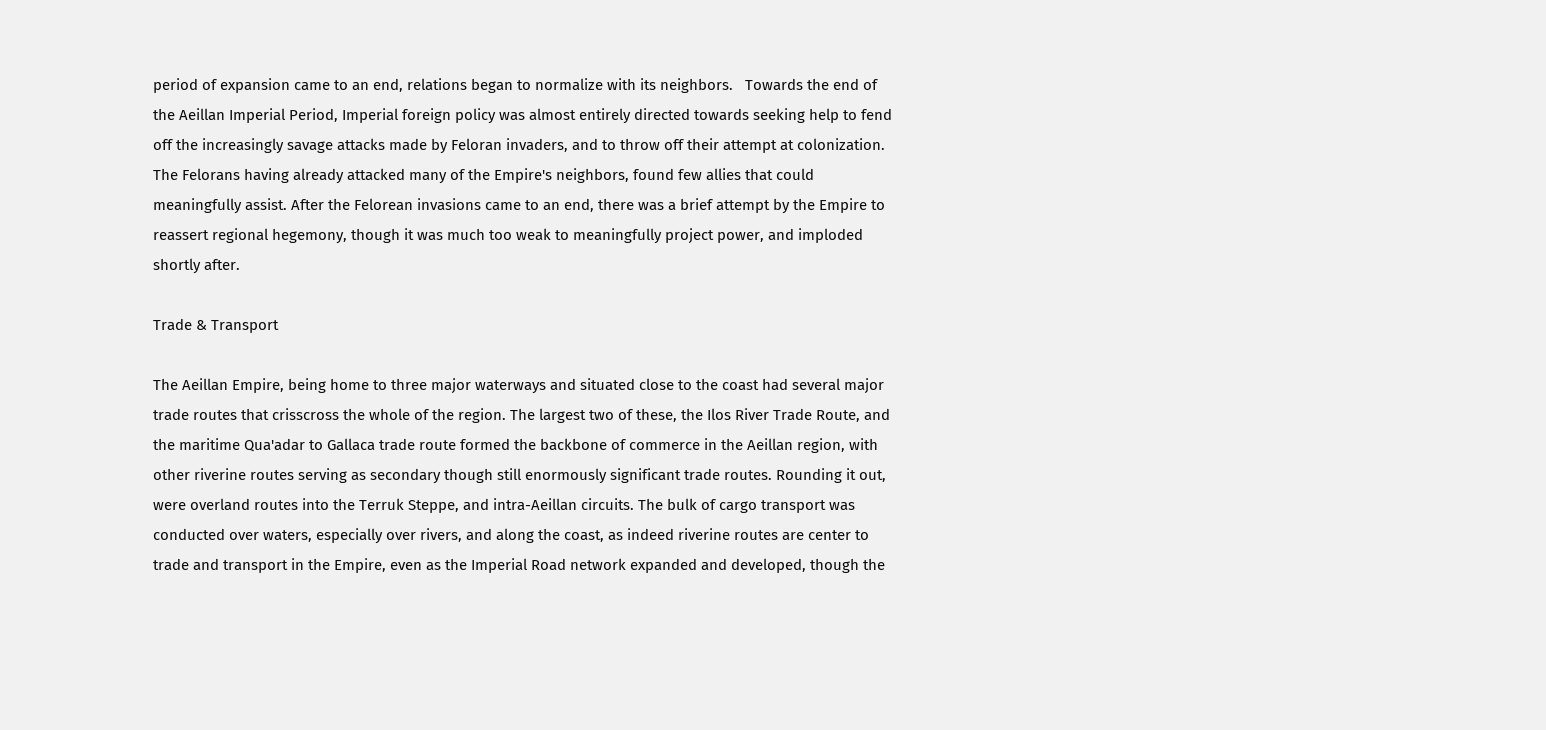period of expansion came to an end, relations began to normalize with its neighbors.   Towards the end of the Aeillan Imperial Period, Imperial foreign policy was almost entirely directed towards seeking help to fend off the increasingly savage attacks made by Feloran invaders, and to throw off their attempt at colonization. The Felorans having already attacked many of the Empire's neighbors, found few allies that could meaningfully assist. After the Felorean invasions came to an end, there was a brief attempt by the Empire to reassert regional hegemony, though it was much too weak to meaningfully project power, and imploded shortly after.

Trade & Transport

The Aeillan Empire, being home to three major waterways and situated close to the coast had several major trade routes that crisscross the whole of the region. The largest two of these, the Ilos River Trade Route, and the maritime Qua'adar to Gallaca trade route formed the backbone of commerce in the Aeillan region, with other riverine routes serving as secondary though still enormously significant trade routes. Rounding it out, were overland routes into the Terruk Steppe, and intra-Aeillan circuits. The bulk of cargo transport was conducted over waters, especially over rivers, and along the coast, as indeed riverine routes are center to trade and transport in the Empire, even as the Imperial Road network expanded and developed, though the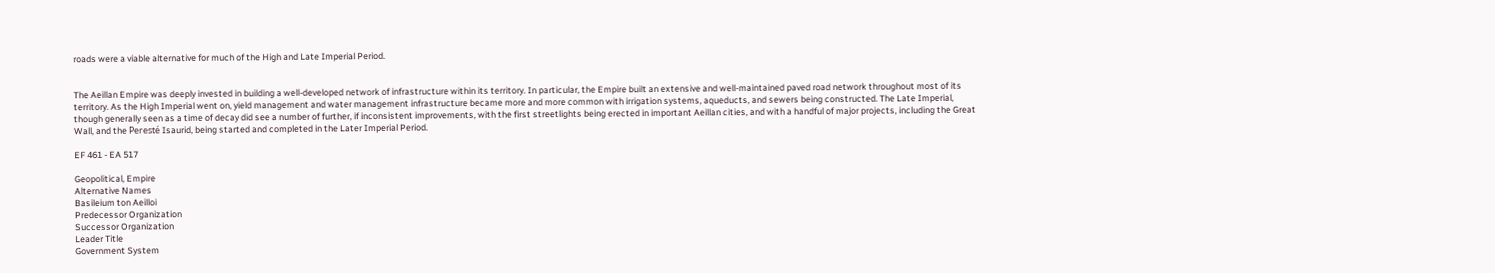roads were a viable alternative for much of the High and Late Imperial Period.


The Aeillan Empire was deeply invested in building a well-developed network of infrastructure within its territory. In particular, the Empire built an extensive and well-maintained paved road network throughout most of its territory. As the High Imperial went on, yield management and water management infrastructure became more and more common with irrigation systems, aqueducts, and sewers being constructed. The Late Imperial, though generally seen as a time of decay did see a number of further, if inconsistent improvements, with the first streetlights being erected in important Aeillan cities, and with a handful of major projects, including the Great Wall, and the Peresté Isaurid, being started and completed in the Later Imperial Period.

EF 461 - EA 517

Geopolitical, Empire
Alternative Names
Basileium ton Aeilloi
Predecessor Organization
Successor Organization
Leader Title
Government System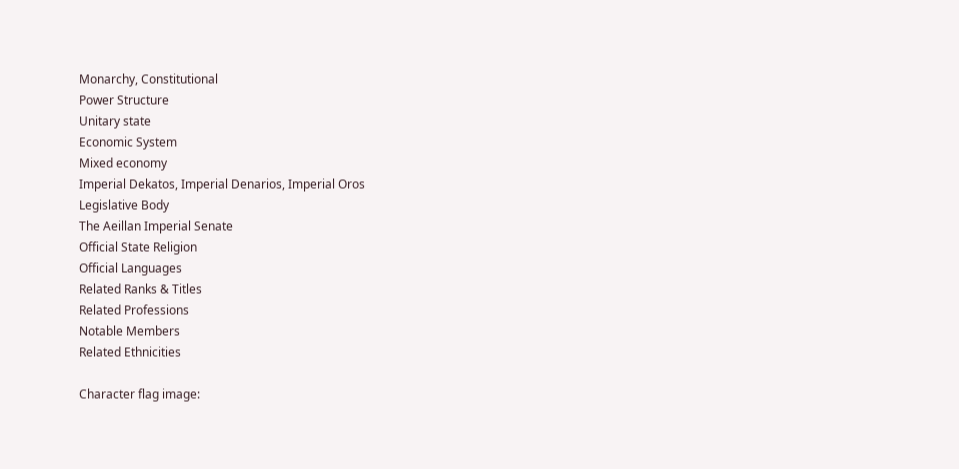Monarchy, Constitutional
Power Structure
Unitary state
Economic System
Mixed economy
Imperial Dekatos, Imperial Denarios, Imperial Oros
Legislative Body
The Aeillan Imperial Senate
Official State Religion
Official Languages
Related Ranks & Titles
Related Professions
Notable Members
Related Ethnicities

Character flag image: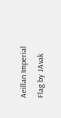Aeillan Imperial Flag by JAvak